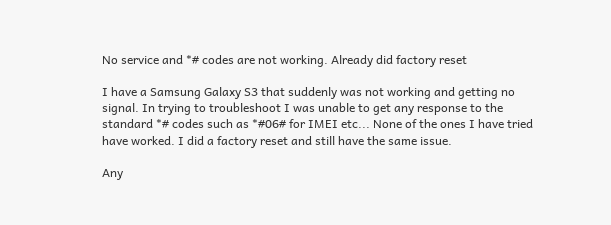No service and *# codes are not working. Already did factory reset

I have a Samsung Galaxy S3 that suddenly was not working and getting no signal. In trying to troubleshoot I was unable to get any response to the standard *# codes such as *#06# for IMEI etc... None of the ones I have tried have worked. I did a factory reset and still have the same issue.

Any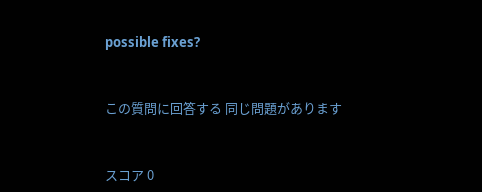possible fixes?


この質問に回答する 同じ問題があります


スコア 0